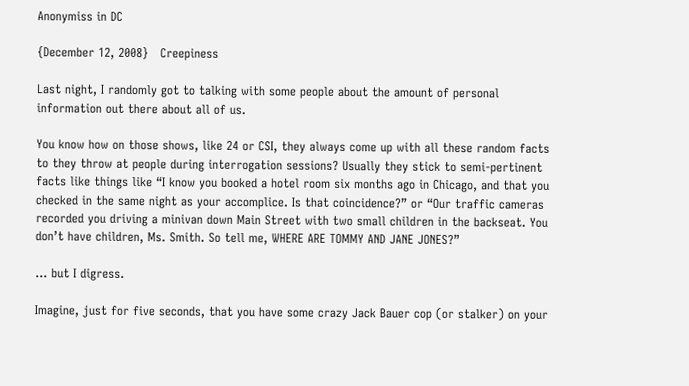Anonymiss in DC

{December 12, 2008}   Creepiness

Last night, I randomly got to talking with some people about the amount of personal information out there about all of us.

You know how on those shows, like 24 or CSI, they always come up with all these random facts to they throw at people during interrogation sessions? Usually they stick to semi-pertinent facts like things like “I know you booked a hotel room six months ago in Chicago, and that you checked in the same night as your accomplice. Is that coincidence?” or “Our traffic cameras recorded you driving a minivan down Main Street with two small children in the backseat. You don’t have children, Ms. Smith. So tell me, WHERE ARE TOMMY AND JANE JONES?”

… but I digress.

Imagine, just for five seconds, that you have some crazy Jack Bauer cop (or stalker) on your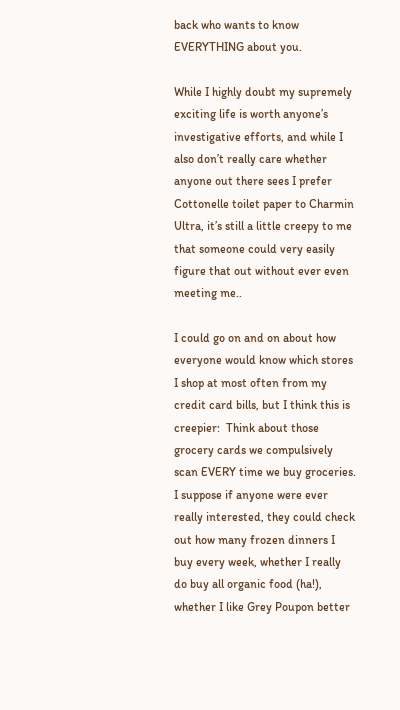back who wants to know EVERYTHING about you.

While I highly doubt my supremely exciting life is worth anyone’s investigative efforts, and while I also don’t really care whether anyone out there sees I prefer Cottonelle toilet paper to Charmin Ultra, it’s still a little creepy to me that someone could very easily figure that out without ever even meeting me..

I could go on and on about how everyone would know which stores I shop at most often from my credit card bills, but I think this is creepier:  Think about those grocery cards we compulsively scan EVERY time we buy groceries. I suppose if anyone were ever really interested, they could check out how many frozen dinners I buy every week, whether I really do buy all organic food (ha!), whether I like Grey Poupon better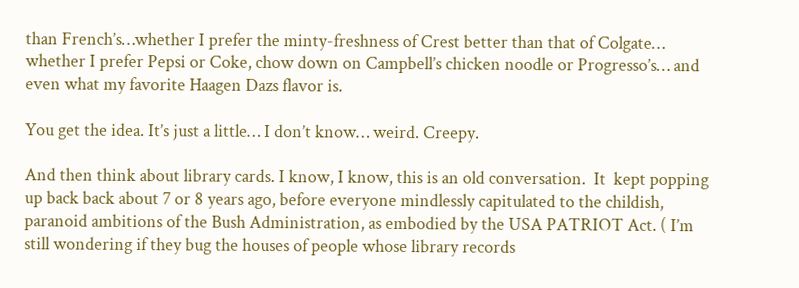than French’s…whether I prefer the minty-freshness of Crest better than that of Colgate… whether I prefer Pepsi or Coke, chow down on Campbell’s chicken noodle or Progresso’s… and even what my favorite Haagen Dazs flavor is.

You get the idea. It’s just a little… I don’t know… weird. Creepy.

And then think about library cards. I know, I know, this is an old conversation.  It  kept popping up back back about 7 or 8 years ago, before everyone mindlessly capitulated to the childish, paranoid ambitions of the Bush Administration, as embodied by the USA PATRIOT Act. ( I’m still wondering if they bug the houses of people whose library records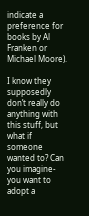indicate a preference for books by Al Franken or Michael Moore).

I know they supposedly don’t really do anything with this stuff, but what if someone wanted to? Can you imagine- you want to adopt a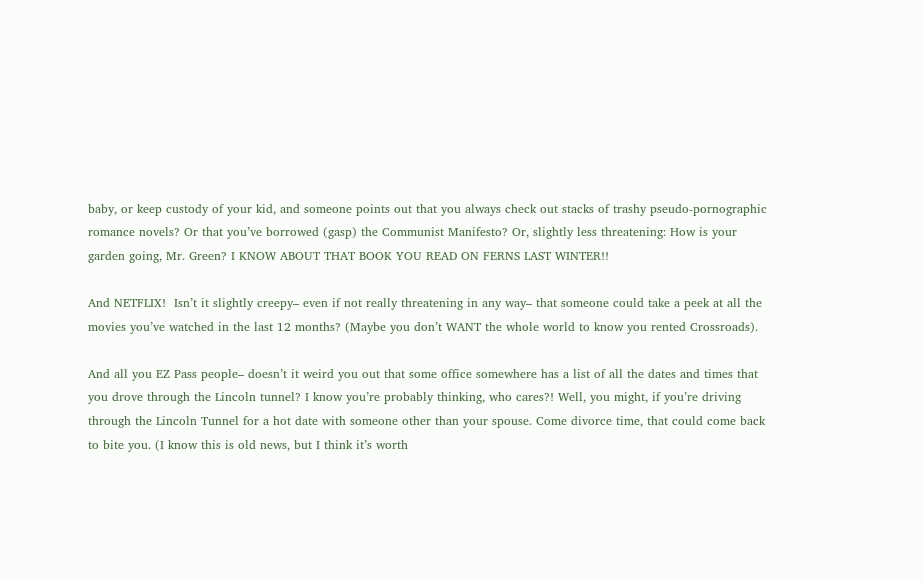baby, or keep custody of your kid, and someone points out that you always check out stacks of trashy pseudo-pornographic romance novels? Or that you’ve borrowed (gasp) the Communist Manifesto? Or, slightly less threatening: How is your garden going, Mr. Green? I KNOW ABOUT THAT BOOK YOU READ ON FERNS LAST WINTER!!

And NETFLIX!  Isn’t it slightly creepy– even if not really threatening in any way– that someone could take a peek at all the movies you’ve watched in the last 12 months? (Maybe you don’t WANT the whole world to know you rented Crossroads).

And all you EZ Pass people– doesn’t it weird you out that some office somewhere has a list of all the dates and times that you drove through the Lincoln tunnel? I know you’re probably thinking, who cares?! Well, you might, if you’re driving through the Lincoln Tunnel for a hot date with someone other than your spouse. Come divorce time, that could come back to bite you. (I know this is old news, but I think it’s worth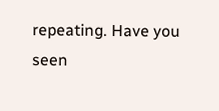repeating. Have you seen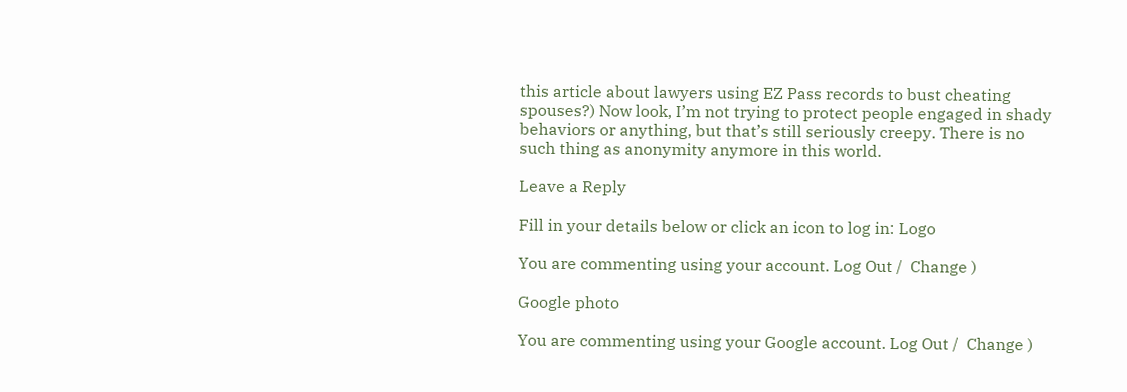this article about lawyers using EZ Pass records to bust cheating spouses?) Now look, I’m not trying to protect people engaged in shady behaviors or anything, but that’s still seriously creepy. There is no such thing as anonymity anymore in this world.

Leave a Reply

Fill in your details below or click an icon to log in: Logo

You are commenting using your account. Log Out /  Change )

Google photo

You are commenting using your Google account. Log Out /  Change )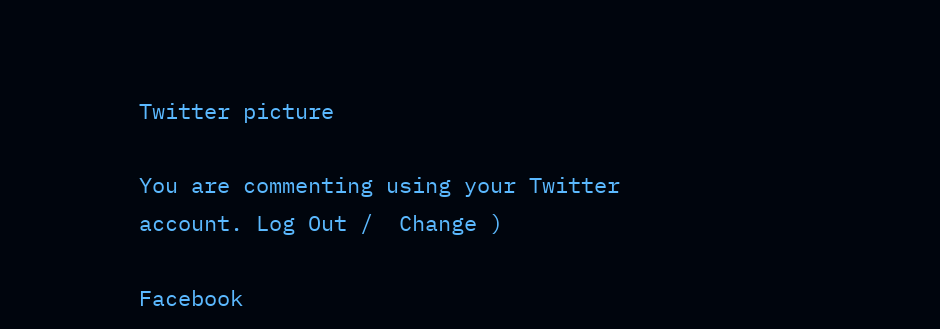Twitter picture

You are commenting using your Twitter account. Log Out /  Change )

Facebook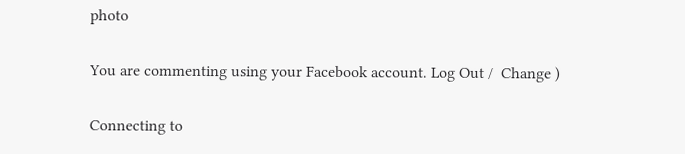photo

You are commenting using your Facebook account. Log Out /  Change )

Connecting to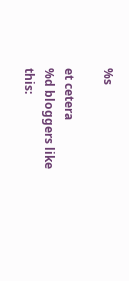%s

et cetera
%d bloggers like this: